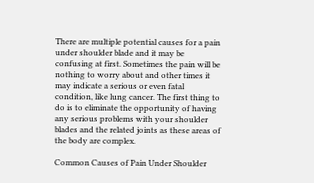There are multiple potential causes for a pain under shoulder blade and it may be confusing at first. Sometimes the pain will be nothing to worry about and other times it may indicate a serious or even fatal condition, like lung cancer. The first thing to do is to eliminate the opportunity of having any serious problems with your shoulder blades and the related joints as these areas of the body are complex.

Common Causes of Pain Under Shoulder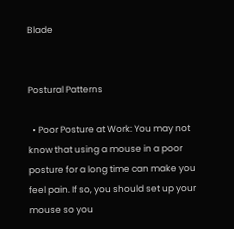Blade


Postural Patterns

  • Poor Posture at Work: You may not know that using a mouse in a poor posture for a long time can make you feel pain. If so, you should set up your mouse so you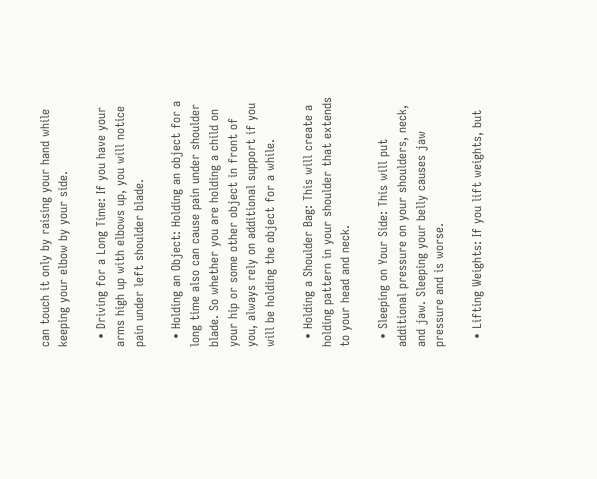can touch it only by raising your hand while keeping your elbow by your side.

  • Driving for a Long Time: If you have your arms high up with elbows up, you will notice pain under left shoulder blade.

  • Holding an Object: Holding an object for a long time also can cause pain under shoulder blade. So whether you are holding a child on your hip or some other object in front of you, always rely on additional support if you will be holding the object for a while.

  • Holding a Shoulder Bag: This will create a holding pattern in your shoulder that extends to your head and neck.

  • Sleeping on Your Side: This will put additional pressure on your shoulders, neck, and jaw. Sleeping your belly causes jaw pressure and is worse.

  • Lifting Weights: If you lift weights, but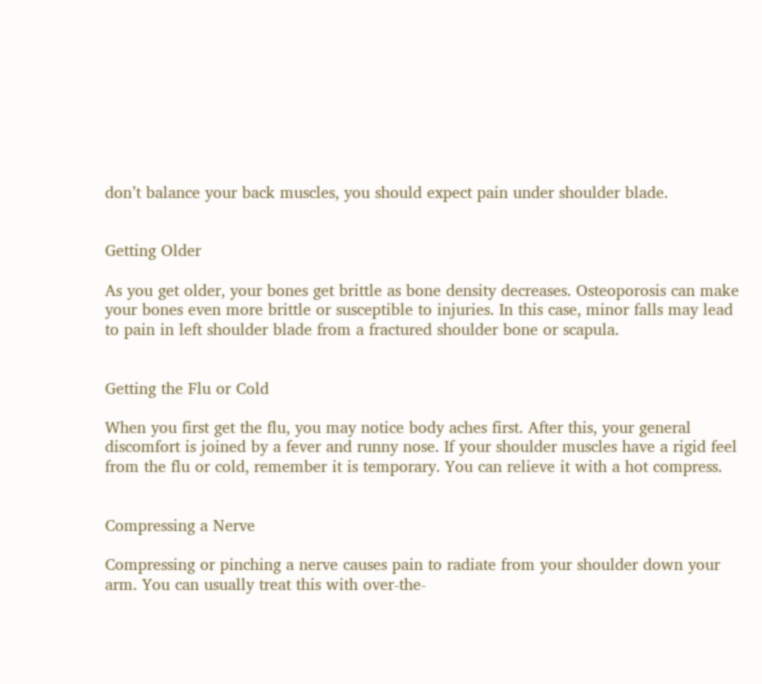don’t balance your back muscles, you should expect pain under shoulder blade.


Getting Older

As you get older, your bones get brittle as bone density decreases. Osteoporosis can make your bones even more brittle or susceptible to injuries. In this case, minor falls may lead to pain in left shoulder blade from a fractured shoulder bone or scapula.


Getting the Flu or Cold

When you first get the flu, you may notice body aches first. After this, your general discomfort is joined by a fever and runny nose. If your shoulder muscles have a rigid feel from the flu or cold, remember it is temporary. You can relieve it with a hot compress.


Compressing a Nerve

Compressing or pinching a nerve causes pain to radiate from your shoulder down your arm. You can usually treat this with over-the-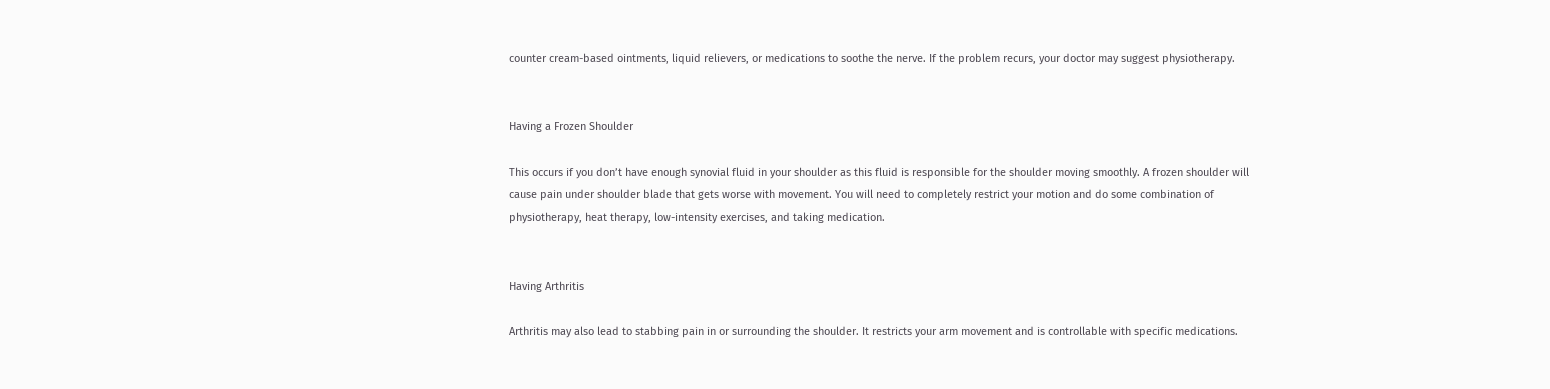counter cream-based ointments, liquid relievers, or medications to soothe the nerve. If the problem recurs, your doctor may suggest physiotherapy.


Having a Frozen Shoulder

This occurs if you don’t have enough synovial fluid in your shoulder as this fluid is responsible for the shoulder moving smoothly. A frozen shoulder will cause pain under shoulder blade that gets worse with movement. You will need to completely restrict your motion and do some combination of physiotherapy, heat therapy, low-intensity exercises, and taking medication.


Having Arthritis

Arthritis may also lead to stabbing pain in or surrounding the shoulder. It restricts your arm movement and is controllable with specific medications.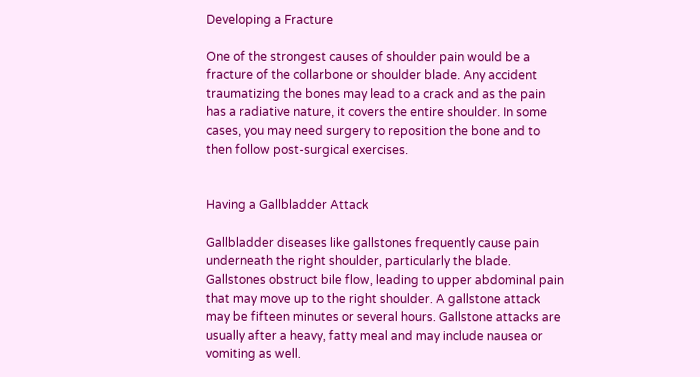Developing a Fracture

One of the strongest causes of shoulder pain would be a fracture of the collarbone or shoulder blade. Any accident traumatizing the bones may lead to a crack and as the pain has a radiative nature, it covers the entire shoulder. In some cases, you may need surgery to reposition the bone and to then follow post-surgical exercises.


Having a Gallbladder Attack

Gallbladder diseases like gallstones frequently cause pain underneath the right shoulder, particularly the blade. Gallstones obstruct bile flow, leading to upper abdominal pain that may move up to the right shoulder. A gallstone attack may be fifteen minutes or several hours. Gallstone attacks are usually after a heavy, fatty meal and may include nausea or vomiting as well.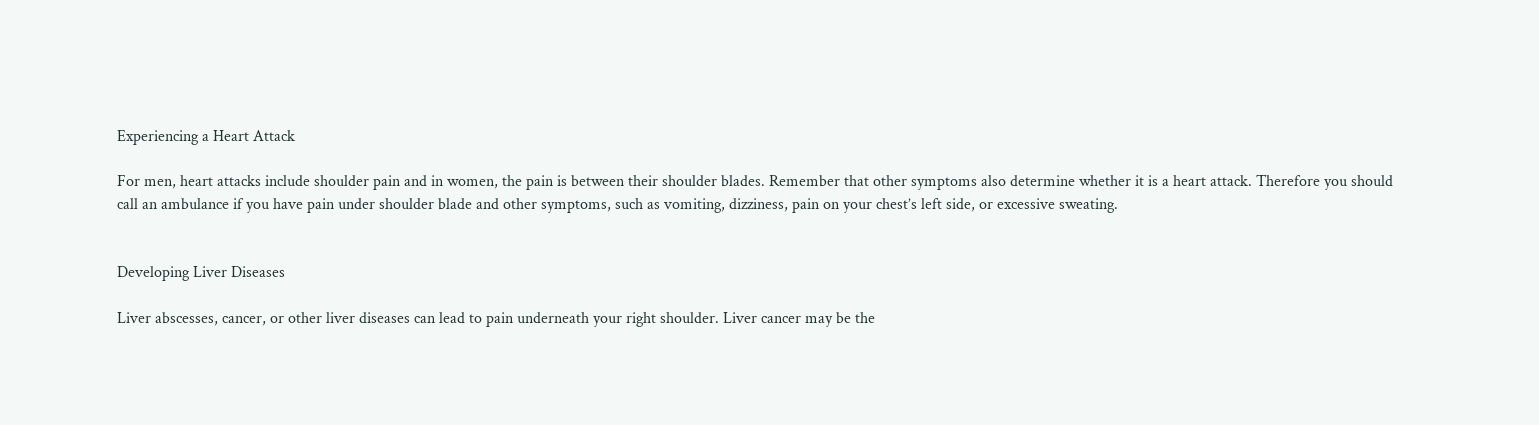Experiencing a Heart Attack

For men, heart attacks include shoulder pain and in women, the pain is between their shoulder blades. Remember that other symptoms also determine whether it is a heart attack. Therefore you should call an ambulance if you have pain under shoulder blade and other symptoms, such as vomiting, dizziness, pain on your chest’s left side, or excessive sweating.


Developing Liver Diseases

Liver abscesses, cancer, or other liver diseases can lead to pain underneath your right shoulder. Liver cancer may be the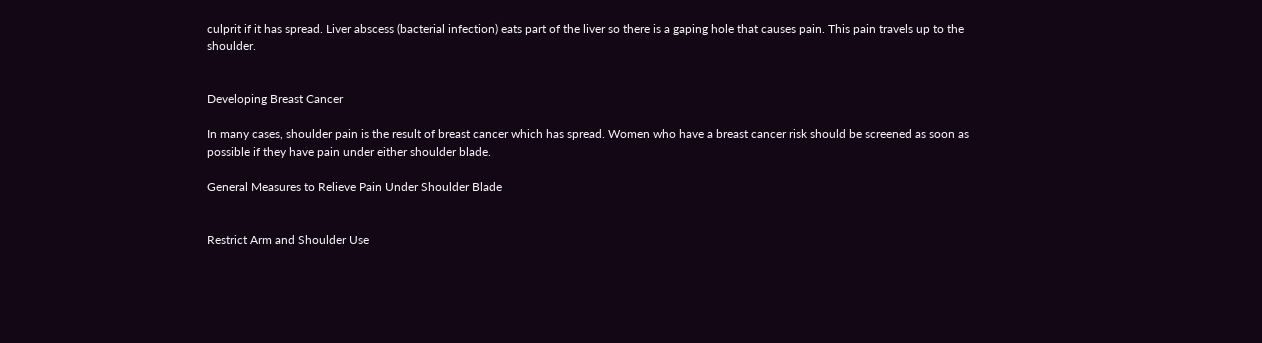culprit if it has spread. Liver abscess (bacterial infection) eats part of the liver so there is a gaping hole that causes pain. This pain travels up to the shoulder.


Developing Breast Cancer

In many cases, shoulder pain is the result of breast cancer which has spread. Women who have a breast cancer risk should be screened as soon as possible if they have pain under either shoulder blade.

General Measures to Relieve Pain Under Shoulder Blade


Restrict Arm and Shoulder Use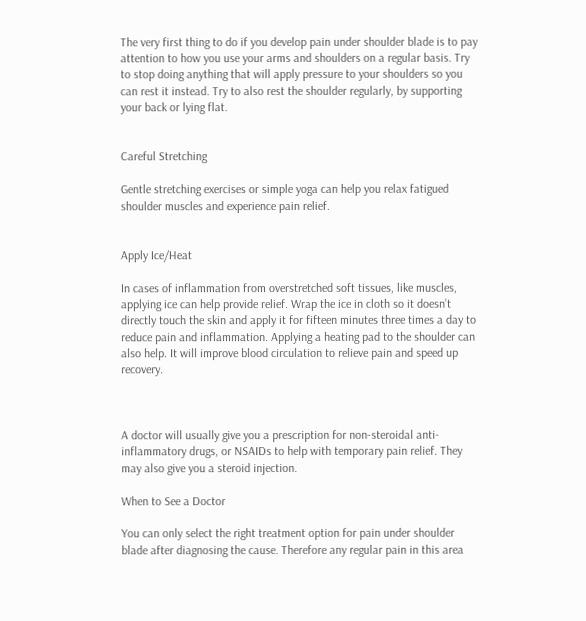The very first thing to do if you develop pain under shoulder blade is to pay attention to how you use your arms and shoulders on a regular basis. Try to stop doing anything that will apply pressure to your shoulders so you can rest it instead. Try to also rest the shoulder regularly, by supporting your back or lying flat.


Careful Stretching

Gentle stretching exercises or simple yoga can help you relax fatigued shoulder muscles and experience pain relief.


Apply Ice/Heat

In cases of inflammation from overstretched soft tissues, like muscles, applying ice can help provide relief. Wrap the ice in cloth so it doesn’t directly touch the skin and apply it for fifteen minutes three times a day to reduce pain and inflammation. Applying a heating pad to the shoulder can also help. It will improve blood circulation to relieve pain and speed up recovery.



A doctor will usually give you a prescription for non-steroidal anti-inflammatory drugs, or NSAIDs to help with temporary pain relief. They may also give you a steroid injection.

When to See a Doctor

You can only select the right treatment option for pain under shoulder blade after diagnosing the cause. Therefore any regular pain in this area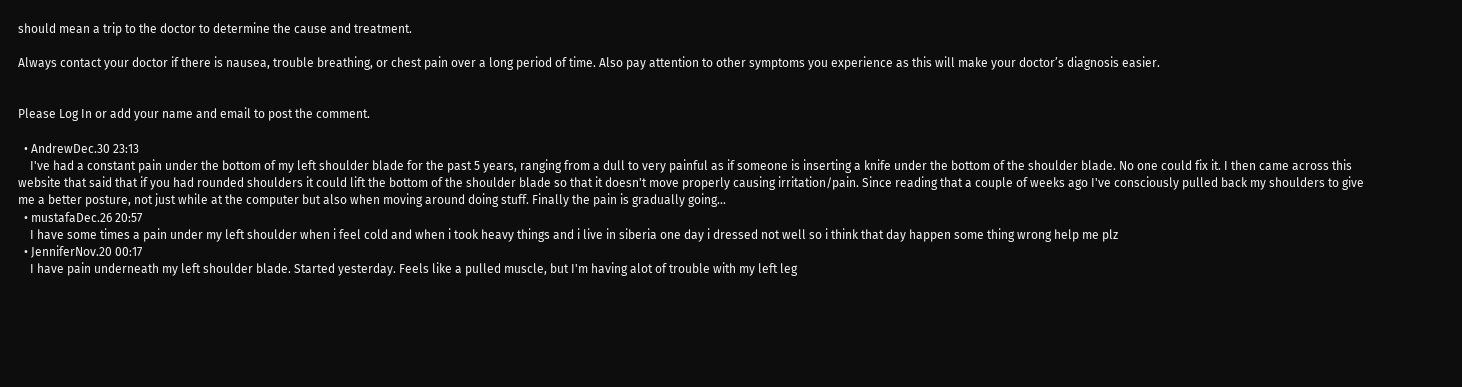should mean a trip to the doctor to determine the cause and treatment.

Always contact your doctor if there is nausea, trouble breathing, or chest pain over a long period of time. Also pay attention to other symptoms you experience as this will make your doctor’s diagnosis easier.


Please Log In or add your name and email to post the comment.

  • AndrewDec.30 23:13
    I've had a constant pain under the bottom of my left shoulder blade for the past 5 years, ranging from a dull to very painful as if someone is inserting a knife under the bottom of the shoulder blade. No one could fix it. I then came across this website that said that if you had rounded shoulders it could lift the bottom of the shoulder blade so that it doesn't move properly causing irritation/pain. Since reading that a couple of weeks ago I've consciously pulled back my shoulders to give me a better posture, not just while at the computer but also when moving around doing stuff. Finally the pain is gradually going...
  • mustafaDec.26 20:57
    I have some times a pain under my left shoulder when i feel cold and when i took heavy things and i live in siberia one day i dressed not well so i think that day happen some thing wrong help me plz
  • JenniferNov.20 00:17
    I have pain underneath my left shoulder blade. Started yesterday. Feels like a pulled muscle, but I'm having alot of trouble with my left leg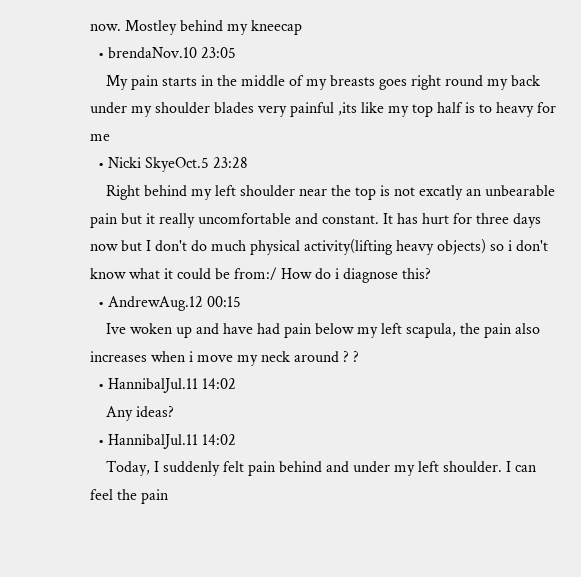now. Mostley behind my kneecap
  • brendaNov.10 23:05
    My pain starts in the middle of my breasts goes right round my back under my shoulder blades very painful ,its like my top half is to heavy for me
  • Nicki SkyeOct.5 23:28
    Right behind my left shoulder near the top is not excatly an unbearable pain but it really uncomfortable and constant. It has hurt for three days now but I don't do much physical activity(lifting heavy objects) so i don't know what it could be from:/ How do i diagnose this?
  • AndrewAug.12 00:15
    Ive woken up and have had pain below my left scapula, the pain also increases when i move my neck around ? ?
  • HannibalJul.11 14:02
    Any ideas?
  • HannibalJul.11 14:02
    Today, I suddenly felt pain behind and under my left shoulder. I can feel the pain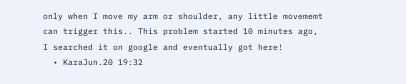only when I move my arm or shoulder, any little movememt can trigger this.. This problem started 10 minutes ago, I searched it on google and eventually got here!
  • KaraJun.20 19:32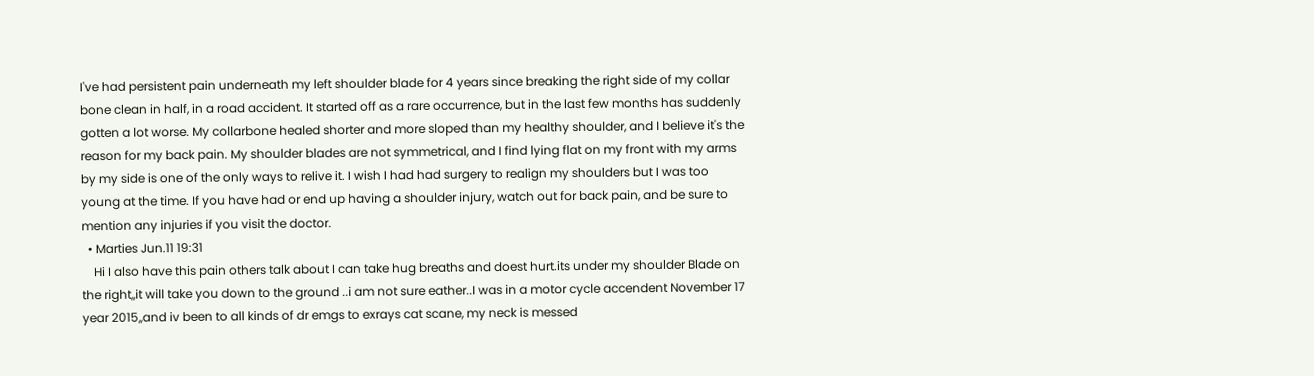I've had persistent pain underneath my left shoulder blade for 4 years since breaking the right side of my collar bone clean in half, in a road accident. It started off as a rare occurrence, but in the last few months has suddenly gotten a lot worse. My collarbone healed shorter and more sloped than my healthy shoulder, and I believe it's the reason for my back pain. My shoulder blades are not symmetrical, and I find lying flat on my front with my arms by my side is one of the only ways to relive it. I wish I had had surgery to realign my shoulders but I was too young at the time. If you have had or end up having a shoulder injury, watch out for back pain, and be sure to mention any injuries if you visit the doctor.
  • Marties Jun.11 19:31
    Hi I also have this pain others talk about I can take hug breaths and doest hurt.its under my shoulder Blade on the right,,it will take you down to the ground ..i am not sure eather..I was in a motor cycle accendent November 17 year 2015,,and iv been to all kinds of dr emgs to exrays cat scane, my neck is messed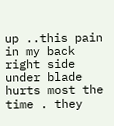up ..this pain in my back right side under blade hurts most the time . they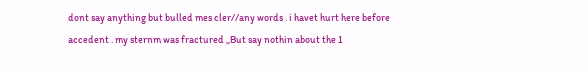dont say anything but bulled mes cler//any words . i havet hurt here before accedent . my sternm was fractured ,,But say nothin about the 1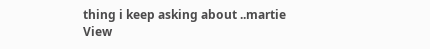thing i keep asking about ..martie
View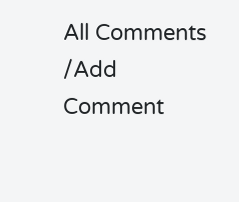All Comments /Add Comment